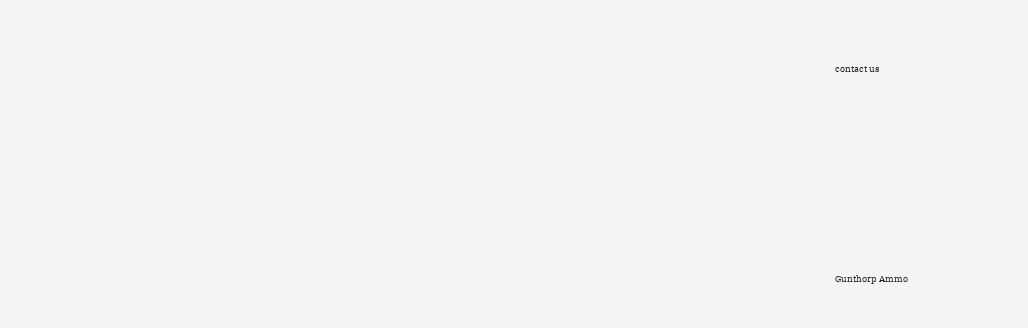contact us










Gunthorp Ammo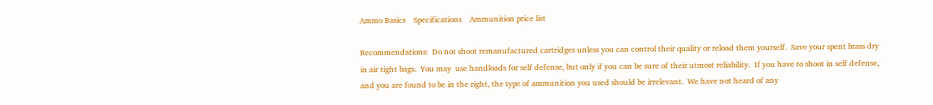Ammo Basics    Specifications    Ammunition price list

Recommendations:  Do not shoot remanufactured cartridges unless you can control their quality or reload them yourself.  Save your spent brass dry in air tight bags.  You may  use handloads for self defense, but only if you can be sure of their utmost reliability.  If you have to shoot in self defense, and you are found to be in the right, the type of ammunition you used should be irrelevant.  We have not heard of any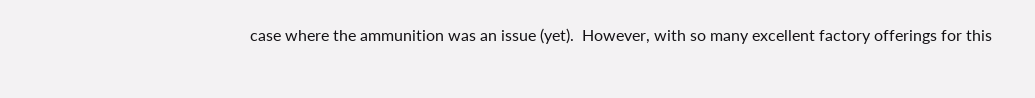case where the ammunition was an issue (yet).  However, with so many excellent factory offerings for this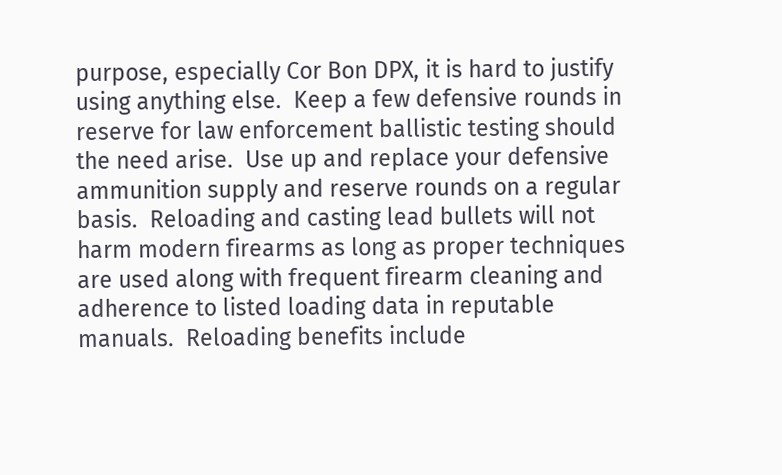purpose, especially Cor Bon DPX, it is hard to justify using anything else.  Keep a few defensive rounds in reserve for law enforcement ballistic testing should the need arise.  Use up and replace your defensive ammunition supply and reserve rounds on a regular basis.  Reloading and casting lead bullets will not harm modern firearms as long as proper techniques are used along with frequent firearm cleaning and adherence to listed loading data in reputable manuals.  Reloading benefits include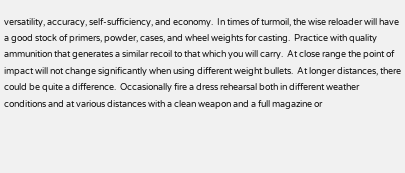versatility, accuracy, self-sufficiency, and economy.  In times of turmoil, the wise reloader will have a good stock of primers, powder, cases, and wheel weights for casting.  Practice with quality ammunition that generates a similar recoil to that which you will carry.  At close range the point of impact will not change significantly when using different weight bullets.  At longer distances, there could be quite a difference.  Occasionally fire a dress rehearsal both in different weather conditions and at various distances with a clean weapon and a full magazine or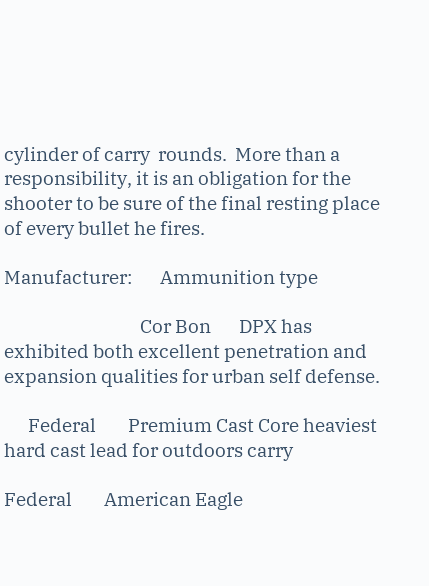cylinder of carry  rounds.  More than a responsibility, it is an obligation for the shooter to be sure of the final resting place of every bullet he fires.

Manufacturer:       Ammunition type

                                  Cor Bon       DPX has exhibited both excellent penetration and expansion qualities for urban self defense.

      Federal        Premium Cast Core heaviest hard cast lead for outdoors carry

Federal        American Eagle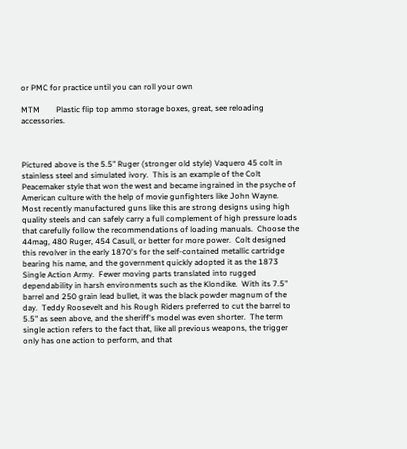or PMC for practice until you can roll your own

MTM        Plastic flip top ammo storage boxes, great, see reloading accessories.



Pictured above is the 5.5" Ruger (stronger old style) Vaquero 45 colt in stainless steel and simulated ivory.  This is an example of the Colt Peacemaker style that won the west and became ingrained in the psyche of American culture with the help of movie gunfighters like John Wayne.  Most recently manufactured guns like this are strong designs using high quality steels and can safely carry a full complement of high pressure loads that carefully follow the recommendations of loading manuals.  Choose the 44mag, 480 Ruger, 454 Casull, or better for more power.  Colt designed this revolver in the early 1870's for the self-contained metallic cartridge bearing his name, and the government quickly adopted it as the 1873 Single Action Army.  Fewer moving parts translated into rugged dependability in harsh environments such as the Klondike.  With its 7.5" barrel and 250 grain lead bullet, it was the black powder magnum of the day.  Teddy Roosevelt and his Rough Riders preferred to cut the barrel to 5.5" as seen above, and the sheriff's model was even shorter.  The term single action refers to the fact that, like all previous weapons, the trigger only has one action to perform, and that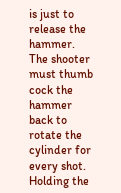is just to release the hammer.  The shooter must thumb cock the hammer back to rotate the cylinder for every shot. Holding the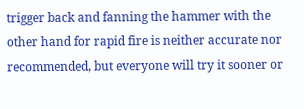trigger back and fanning the hammer with the other hand for rapid fire is neither accurate nor recommended, but everyone will try it sooner or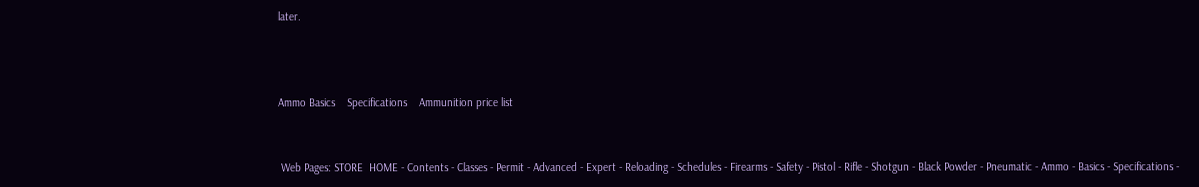later.



Ammo Basics    Specifications    Ammunition price list


 Web Pages: STORE  HOME - Contents - Classes - Permit - Advanced - Expert - Reloading - Schedules - Firearms - Safety - Pistol - Rifle - Shotgun - Black Powder - Pneumatic - Ammo - Basics - Specifications -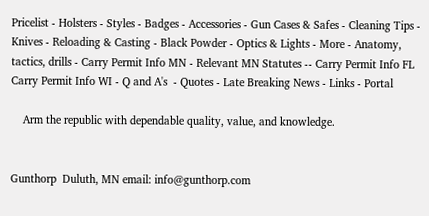Pricelist - Holsters - Styles - Badges - Accessories - Gun Cases & Safes - Cleaning Tips -  Knives - Reloading & Casting - Black Powder - Optics & Lights - More - Anatomy, tactics, drills - Carry Permit Info MN - Relevant MN Statutes -- Carry Permit Info FL Carry Permit Info WI - Q and A's  - Quotes - Late Breaking News - Links - Portal

    Arm the republic with dependable quality, value, and knowledge.


Gunthorp  Duluth, MN email: info@gunthorp.com